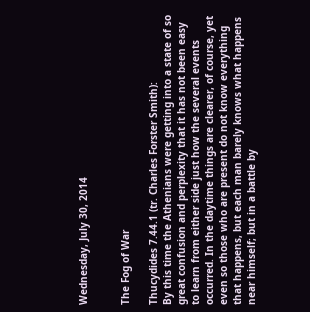Wednesday, July 30, 2014


The Fog of War

Thucydides 7.44.1 (tr. Charles Forster Smith):
By this time the Athenians were getting into a state of so great confusion and perplexity that it has not been easy to learn from either side just how the several events occurred. In the daytime things are clearer, of course, yet even so those who are present do not know everything that happens, but each man barely knows what happens near himself; but in a battle by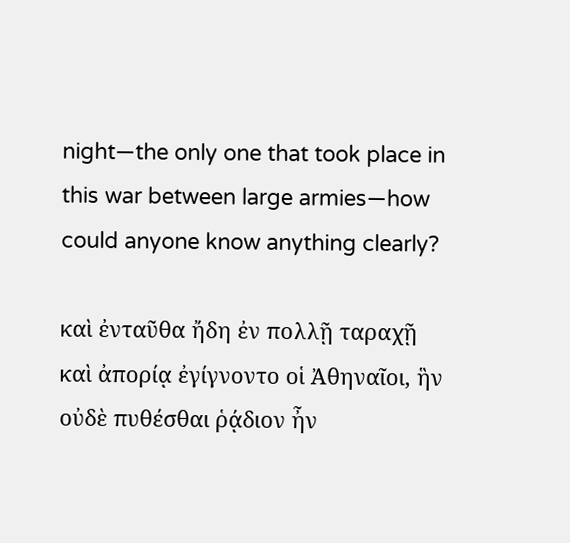night—the only one that took place in this war between large armies—how could anyone know anything clearly?

καὶ ἐνταῦθα ἤδη ἐν πολλῇ ταραχῇ καὶ ἀπορίᾳ ἐγίγνοντο οἱ Ἀθηναῖοι, ἣν οὐδὲ πυθέσθαι ῥᾴδιον ἦν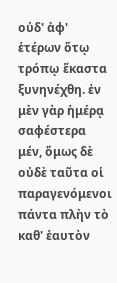οὐδ' ἀφ' ἑτέρων ὅτῳ τρόπῳ ἕκαστα ξυνηνέχθη. ἐν μὲν γὰρ ἡμέρᾳ σαφέστερα μέν, ὅμως δὲ οὐδὲ ταῦτα οἱ παραγενόμενοι πάντα πλὴν τὸ καθ' ἑαυτὸν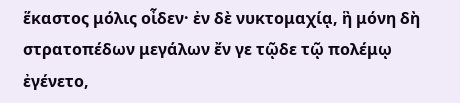ἕκαστος μόλις οἶδεν· ἐν δὲ νυκτομαχίᾳ, ἣ μόνη δὴ στρατοπέδων μεγάλων ἔν γε τῷδε τῷ πολέμῳ ἐγένετο,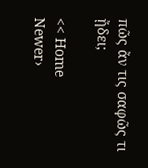πῶς ἄν τις σαφῶς τι ᾔδει;

<< Home
Newer›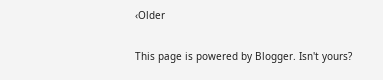‹Older

This page is powered by Blogger. Isn't yours?